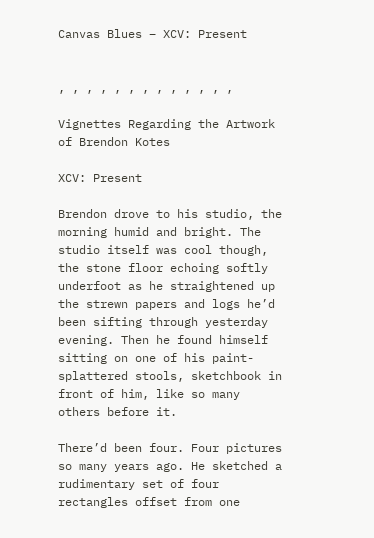Canvas Blues – XCV: Present


, , , , , , , , , , , , ,

Vignettes Regarding the Artwork of Brendon Kotes

XCV: Present

Brendon drove to his studio, the morning humid and bright. The studio itself was cool though, the stone floor echoing softly underfoot as he straightened up the strewn papers and logs he’d been sifting through yesterday evening. Then he found himself sitting on one of his paint-splattered stools, sketchbook in front of him, like so many others before it.

There’d been four. Four pictures so many years ago. He sketched a rudimentary set of four rectangles offset from one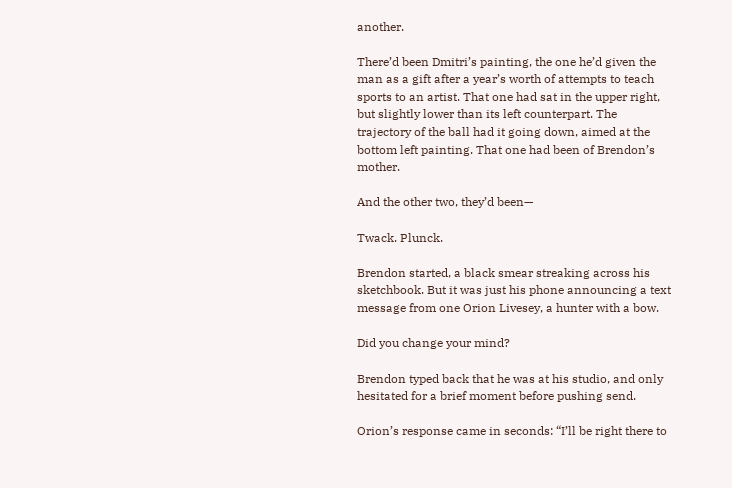another.

There’d been Dmitri’s painting, the one he’d given the man as a gift after a year’s worth of attempts to teach sports to an artist. That one had sat in the upper right, but slightly lower than its left counterpart. The trajectory of the ball had it going down, aimed at the bottom left painting. That one had been of Brendon’s mother.

And the other two, they’d been—

Twack. Plunck.

Brendon started, a black smear streaking across his sketchbook. But it was just his phone announcing a text message from one Orion Livesey, a hunter with a bow.

Did you change your mind?

Brendon typed back that he was at his studio, and only hesitated for a brief moment before pushing send.

Orion’s response came in seconds: “I’ll be right there to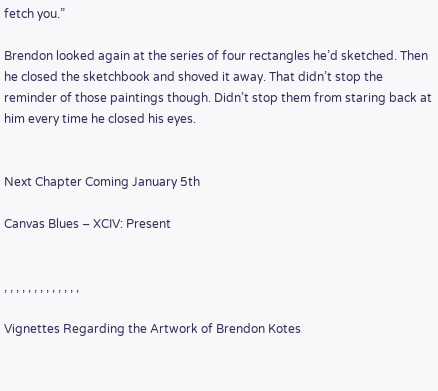fetch you.”

Brendon looked again at the series of four rectangles he’d sketched. Then he closed the sketchbook and shoved it away. That didn’t stop the reminder of those paintings though. Didn’t stop them from staring back at him every time he closed his eyes.


Next Chapter Coming January 5th

Canvas Blues – XCIV: Present


, , , , , , , , , , , , ,

Vignettes Regarding the Artwork of Brendon Kotes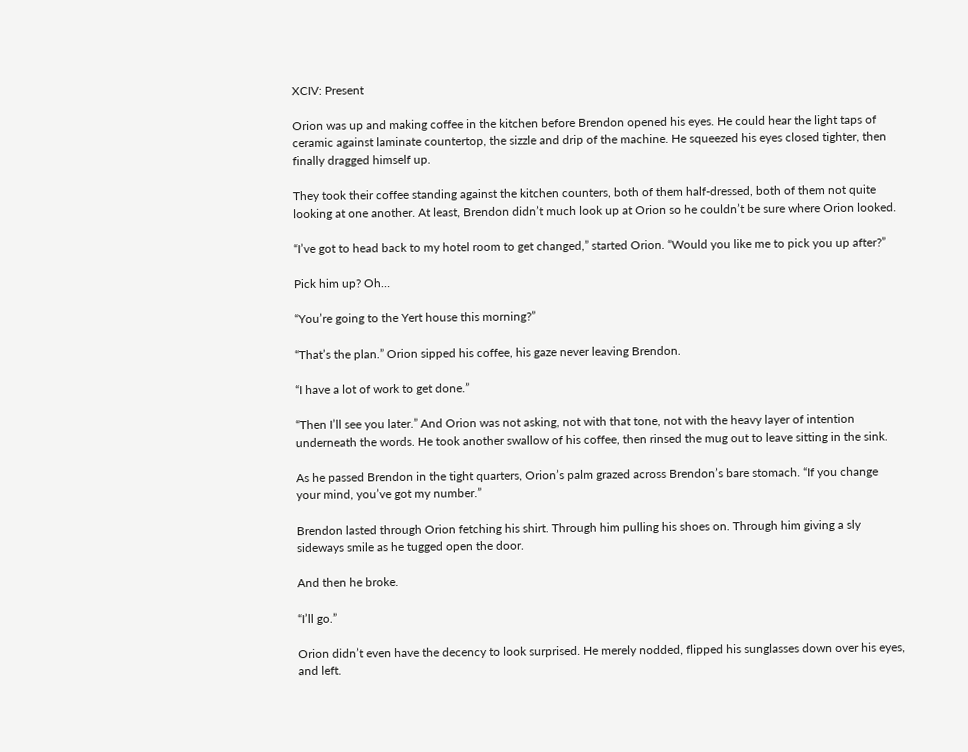XCIV: Present

Orion was up and making coffee in the kitchen before Brendon opened his eyes. He could hear the light taps of ceramic against laminate countertop, the sizzle and drip of the machine. He squeezed his eyes closed tighter, then finally dragged himself up.

They took their coffee standing against the kitchen counters, both of them half-dressed, both of them not quite looking at one another. At least, Brendon didn’t much look up at Orion so he couldn’t be sure where Orion looked.

“I’ve got to head back to my hotel room to get changed,” started Orion. “Would you like me to pick you up after?”

Pick him up? Oh…

“You’re going to the Yert house this morning?”

“That’s the plan.” Orion sipped his coffee, his gaze never leaving Brendon.

“I have a lot of work to get done.”

“Then I’ll see you later.” And Orion was not asking, not with that tone, not with the heavy layer of intention underneath the words. He took another swallow of his coffee, then rinsed the mug out to leave sitting in the sink.

As he passed Brendon in the tight quarters, Orion’s palm grazed across Brendon’s bare stomach. “If you change your mind, you’ve got my number.”

Brendon lasted through Orion fetching his shirt. Through him pulling his shoes on. Through him giving a sly sideways smile as he tugged open the door.

And then he broke.

“I’ll go.”

Orion didn’t even have the decency to look surprised. He merely nodded, flipped his sunglasses down over his eyes, and left.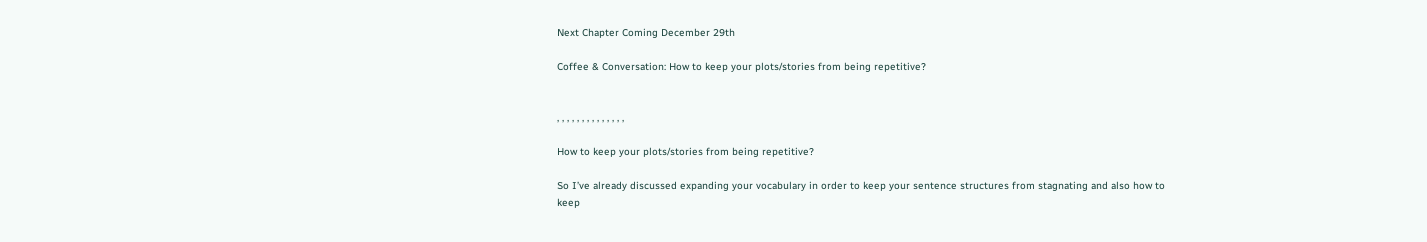Next Chapter Coming December 29th

Coffee & Conversation: How to keep your plots/stories from being repetitive?


, , , , , , , , , , , , , ,

How to keep your plots/stories from being repetitive?

So I’ve already discussed expanding your vocabulary in order to keep your sentence structures from stagnating and also how to keep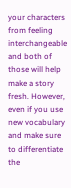your characters from feeling interchangeable and both of those will help make a story fresh. However, even if you use new vocabulary and make sure to differentiate the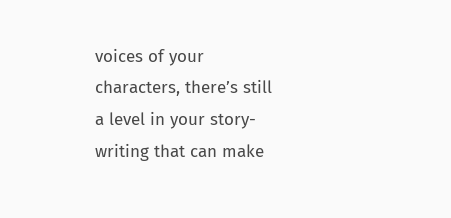voices of your characters, there’s still a level in your story-writing that can make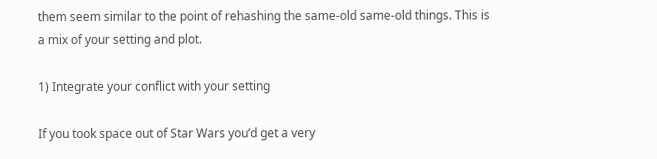them seem similar to the point of rehashing the same-old same-old things. This is a mix of your setting and plot.

1) Integrate your conflict with your setting

If you took space out of Star Wars you’d get a very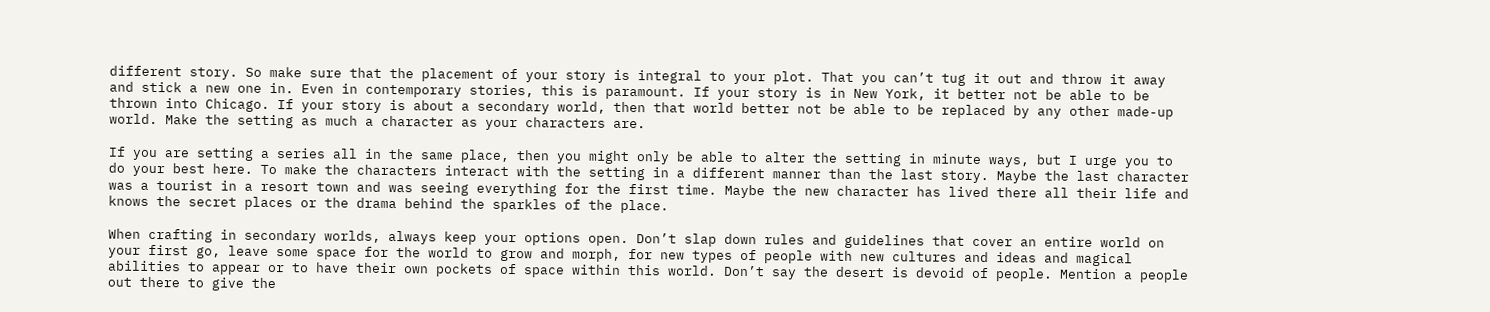different story. So make sure that the placement of your story is integral to your plot. That you can’t tug it out and throw it away and stick a new one in. Even in contemporary stories, this is paramount. If your story is in New York, it better not be able to be thrown into Chicago. If your story is about a secondary world, then that world better not be able to be replaced by any other made-up world. Make the setting as much a character as your characters are.

If you are setting a series all in the same place, then you might only be able to alter the setting in minute ways, but I urge you to do your best here. To make the characters interact with the setting in a different manner than the last story. Maybe the last character was a tourist in a resort town and was seeing everything for the first time. Maybe the new character has lived there all their life and knows the secret places or the drama behind the sparkles of the place.

When crafting in secondary worlds, always keep your options open. Don’t slap down rules and guidelines that cover an entire world on your first go, leave some space for the world to grow and morph, for new types of people with new cultures and ideas and magical abilities to appear or to have their own pockets of space within this world. Don’t say the desert is devoid of people. Mention a people out there to give the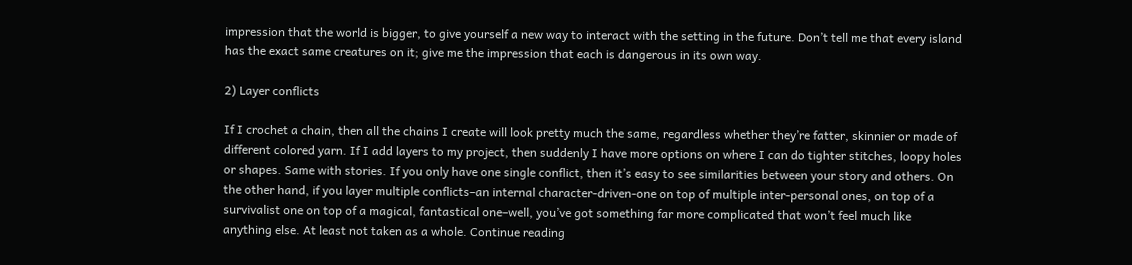impression that the world is bigger, to give yourself a new way to interact with the setting in the future. Don’t tell me that every island has the exact same creatures on it; give me the impression that each is dangerous in its own way.

2) Layer conflicts

If I crochet a chain, then all the chains I create will look pretty much the same, regardless whether they’re fatter, skinnier or made of different colored yarn. If I add layers to my project, then suddenly I have more options on where I can do tighter stitches, loopy holes or shapes. Same with stories. If you only have one single conflict, then it’s easy to see similarities between your story and others. On the other hand, if you layer multiple conflicts–an internal character-driven-one on top of multiple inter-personal ones, on top of a survivalist one on top of a magical, fantastical one–well, you’ve got something far more complicated that won’t feel much like anything else. At least not taken as a whole. Continue reading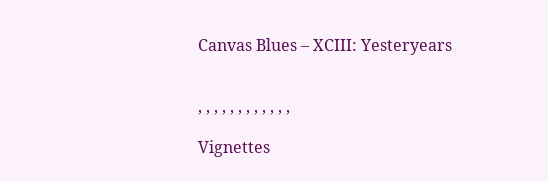Canvas Blues – XCIII: Yesteryears


, , , , , , , , , , , ,

Vignettes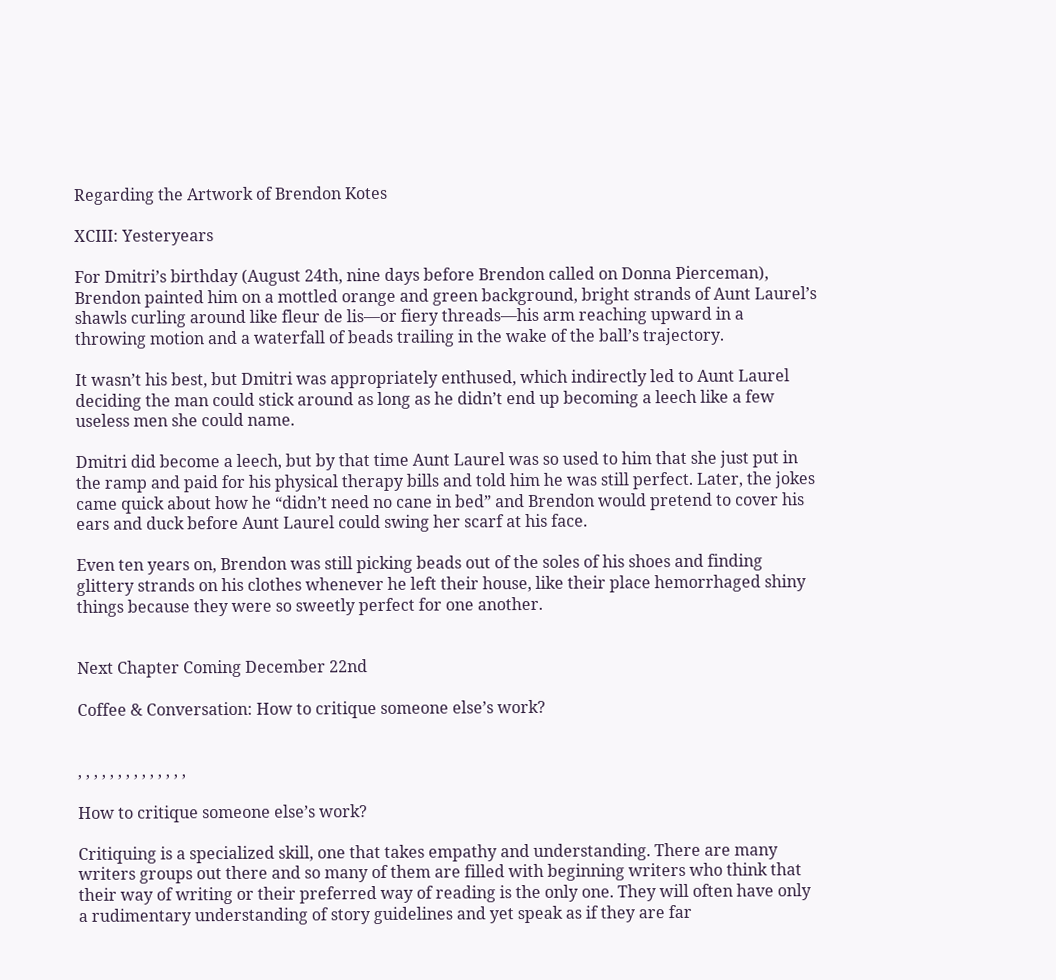Regarding the Artwork of Brendon Kotes

XCIII: Yesteryears

For Dmitri’s birthday (August 24th, nine days before Brendon called on Donna Pierceman), Brendon painted him on a mottled orange and green background, bright strands of Aunt Laurel’s shawls curling around like fleur de lis—or fiery threads—his arm reaching upward in a throwing motion and a waterfall of beads trailing in the wake of the ball’s trajectory.

It wasn’t his best, but Dmitri was appropriately enthused, which indirectly led to Aunt Laurel deciding the man could stick around as long as he didn’t end up becoming a leech like a few useless men she could name.

Dmitri did become a leech, but by that time Aunt Laurel was so used to him that she just put in the ramp and paid for his physical therapy bills and told him he was still perfect. Later, the jokes came quick about how he “didn’t need no cane in bed” and Brendon would pretend to cover his ears and duck before Aunt Laurel could swing her scarf at his face.

Even ten years on, Brendon was still picking beads out of the soles of his shoes and finding glittery strands on his clothes whenever he left their house, like their place hemorrhaged shiny things because they were so sweetly perfect for one another.


Next Chapter Coming December 22nd

Coffee & Conversation: How to critique someone else’s work?


, , , , , , , , , , , , , ,

How to critique someone else’s work?

Critiquing is a specialized skill, one that takes empathy and understanding. There are many writers groups out there and so many of them are filled with beginning writers who think that their way of writing or their preferred way of reading is the only one. They will often have only a rudimentary understanding of story guidelines and yet speak as if they are far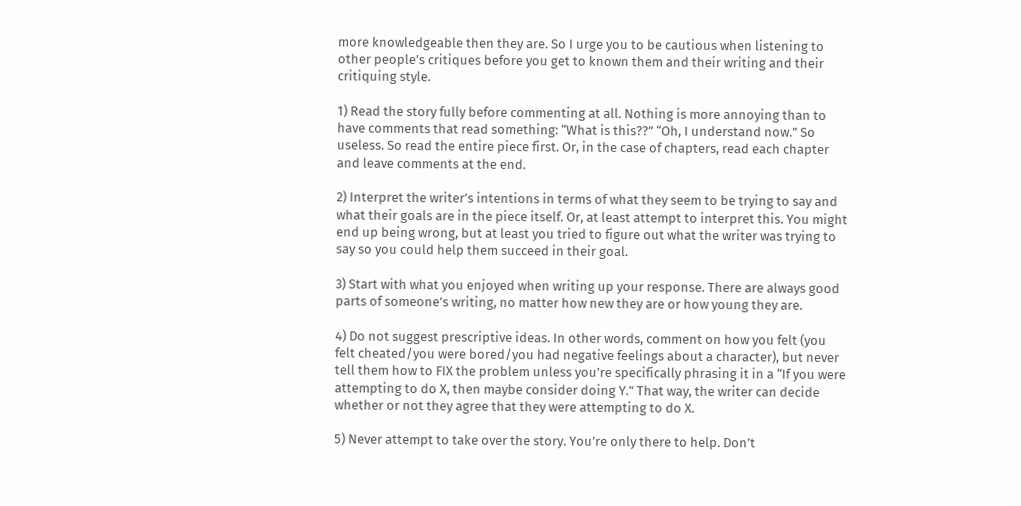more knowledgeable then they are. So I urge you to be cautious when listening to other people’s critiques before you get to known them and their writing and their critiquing style.

1) Read the story fully before commenting at all. Nothing is more annoying than to have comments that read something: “What is this??” “Oh, I understand now.” So useless. So read the entire piece first. Or, in the case of chapters, read each chapter and leave comments at the end.

2) Interpret the writer’s intentions in terms of what they seem to be trying to say and what their goals are in the piece itself. Or, at least attempt to interpret this. You might end up being wrong, but at least you tried to figure out what the writer was trying to say so you could help them succeed in their goal.

3) Start with what you enjoyed when writing up your response. There are always good parts of someone’s writing, no matter how new they are or how young they are.

4) Do not suggest prescriptive ideas. In other words, comment on how you felt (you felt cheated/you were bored/you had negative feelings about a character), but never tell them how to FIX the problem unless you’re specifically phrasing it in a “If you were attempting to do X, then maybe consider doing Y.” That way, the writer can decide whether or not they agree that they were attempting to do X.

5) Never attempt to take over the story. You’re only there to help. Don’t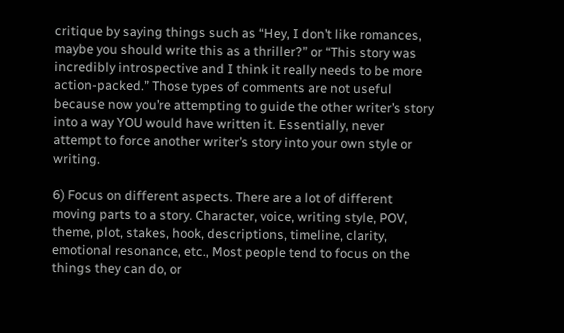critique by saying things such as “Hey, I don’t like romances, maybe you should write this as a thriller?” or “This story was incredibly introspective and I think it really needs to be more action-packed.” Those types of comments are not useful because now you’re attempting to guide the other writer’s story into a way YOU would have written it. Essentially, never attempt to force another writer’s story into your own style or writing.

6) Focus on different aspects. There are a lot of different moving parts to a story. Character, voice, writing style, POV, theme, plot, stakes, hook, descriptions, timeline, clarity, emotional resonance, etc., Most people tend to focus on the things they can do, or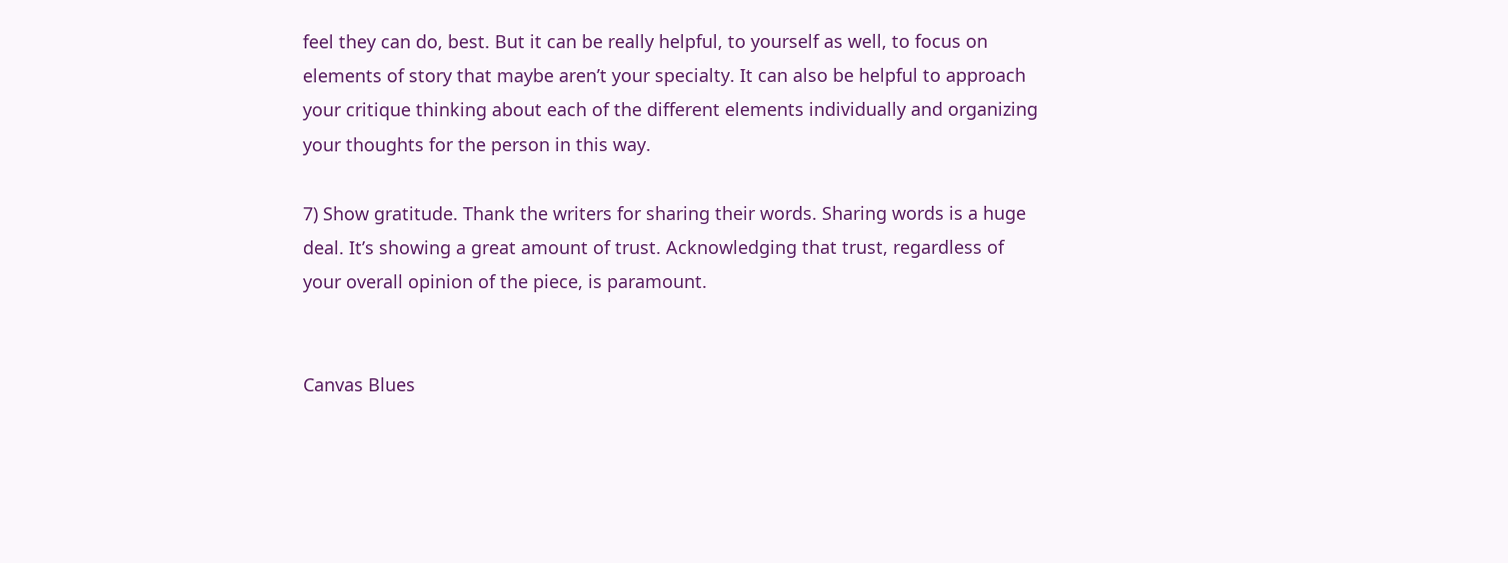feel they can do, best. But it can be really helpful, to yourself as well, to focus on elements of story that maybe aren’t your specialty. It can also be helpful to approach your critique thinking about each of the different elements individually and organizing your thoughts for the person in this way.

7) Show gratitude. Thank the writers for sharing their words. Sharing words is a huge deal. It’s showing a great amount of trust. Acknowledging that trust, regardless of your overall opinion of the piece, is paramount.


Canvas Blues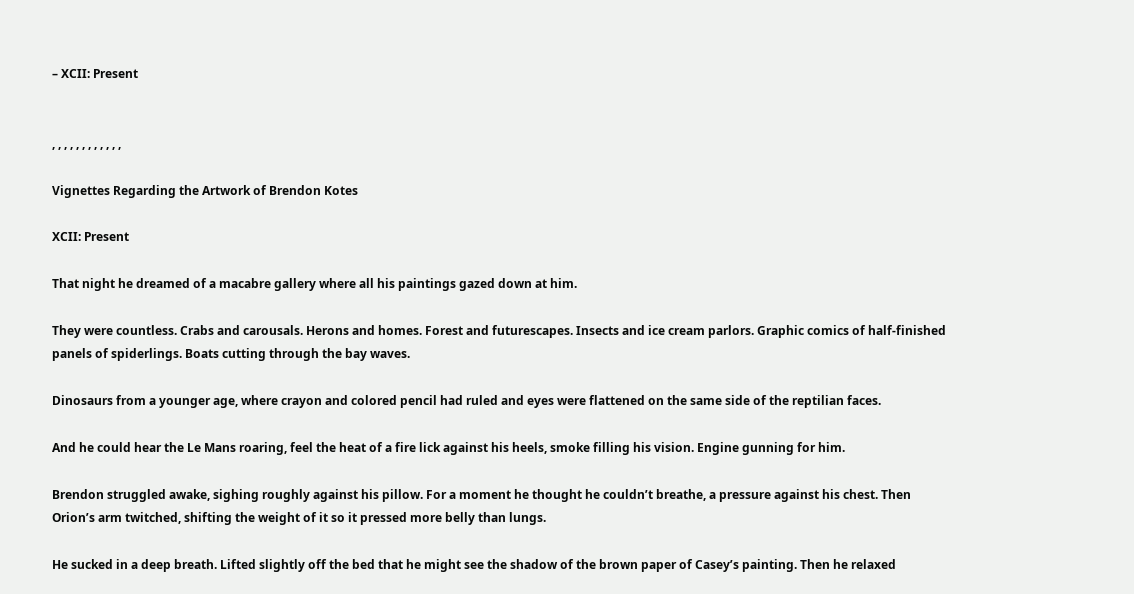– XCII: Present


, , , , , , , , , , , ,

Vignettes Regarding the Artwork of Brendon Kotes

XCII: Present

That night he dreamed of a macabre gallery where all his paintings gazed down at him.

They were countless. Crabs and carousals. Herons and homes. Forest and futurescapes. Insects and ice cream parlors. Graphic comics of half-finished panels of spiderlings. Boats cutting through the bay waves.

Dinosaurs from a younger age, where crayon and colored pencil had ruled and eyes were flattened on the same side of the reptilian faces.

And he could hear the Le Mans roaring, feel the heat of a fire lick against his heels, smoke filling his vision. Engine gunning for him.

Brendon struggled awake, sighing roughly against his pillow. For a moment he thought he couldn’t breathe, a pressure against his chest. Then Orion’s arm twitched, shifting the weight of it so it pressed more belly than lungs.

He sucked in a deep breath. Lifted slightly off the bed that he might see the shadow of the brown paper of Casey’s painting. Then he relaxed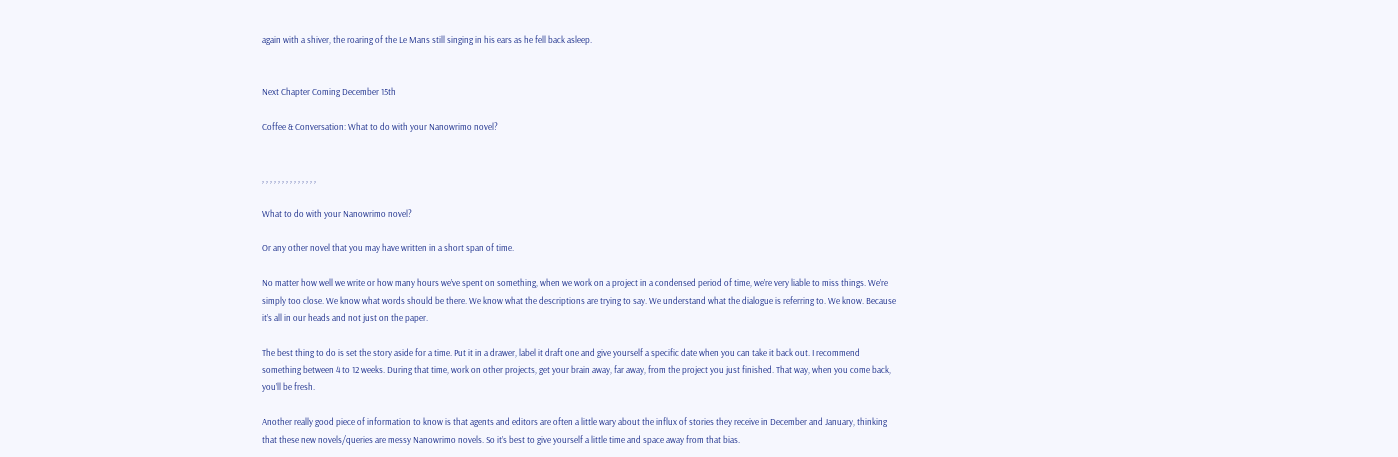again with a shiver, the roaring of the Le Mans still singing in his ears as he fell back asleep.


Next Chapter Coming December 15th

Coffee & Conversation: What to do with your Nanowrimo novel?


, , , , , , , , , , , , , ,

What to do with your Nanowrimo novel?

Or any other novel that you may have written in a short span of time.

No matter how well we write or how many hours we’ve spent on something, when we work on a project in a condensed period of time, we’re very liable to miss things. We’re simply too close. We know what words should be there. We know what the descriptions are trying to say. We understand what the dialogue is referring to. We know. Because it’s all in our heads and not just on the paper.

The best thing to do is set the story aside for a time. Put it in a drawer, label it draft one and give yourself a specific date when you can take it back out. I recommend something between 4 to 12 weeks. During that time, work on other projects, get your brain away, far away, from the project you just finished. That way, when you come back, you’ll be fresh.

Another really good piece of information to know is that agents and editors are often a little wary about the influx of stories they receive in December and January, thinking that these new novels/queries are messy Nanowrimo novels. So it’s best to give yourself a little time and space away from that bias.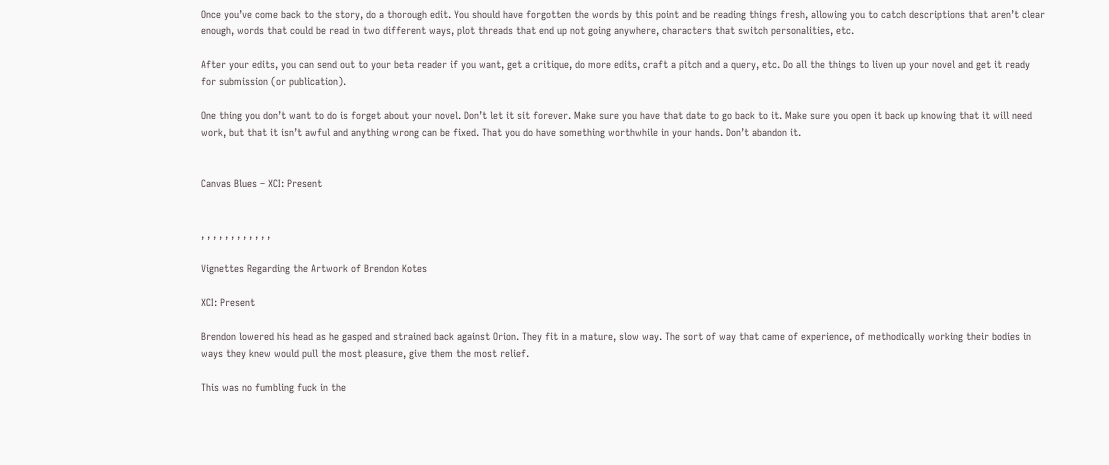Once you’ve come back to the story, do a thorough edit. You should have forgotten the words by this point and be reading things fresh, allowing you to catch descriptions that aren’t clear enough, words that could be read in two different ways, plot threads that end up not going anywhere, characters that switch personalities, etc.

After your edits, you can send out to your beta reader if you want, get a critique, do more edits, craft a pitch and a query, etc. Do all the things to liven up your novel and get it ready for submission (or publication).

One thing you don’t want to do is forget about your novel. Don’t let it sit forever. Make sure you have that date to go back to it. Make sure you open it back up knowing that it will need work, but that it isn’t awful and anything wrong can be fixed. That you do have something worthwhile in your hands. Don’t abandon it.


Canvas Blues – XCI: Present


, , , , , , , , , , , ,

Vignettes Regarding the Artwork of Brendon Kotes

XCI: Present

Brendon lowered his head as he gasped and strained back against Orion. They fit in a mature, slow way. The sort of way that came of experience, of methodically working their bodies in ways they knew would pull the most pleasure, give them the most relief.

This was no fumbling fuck in the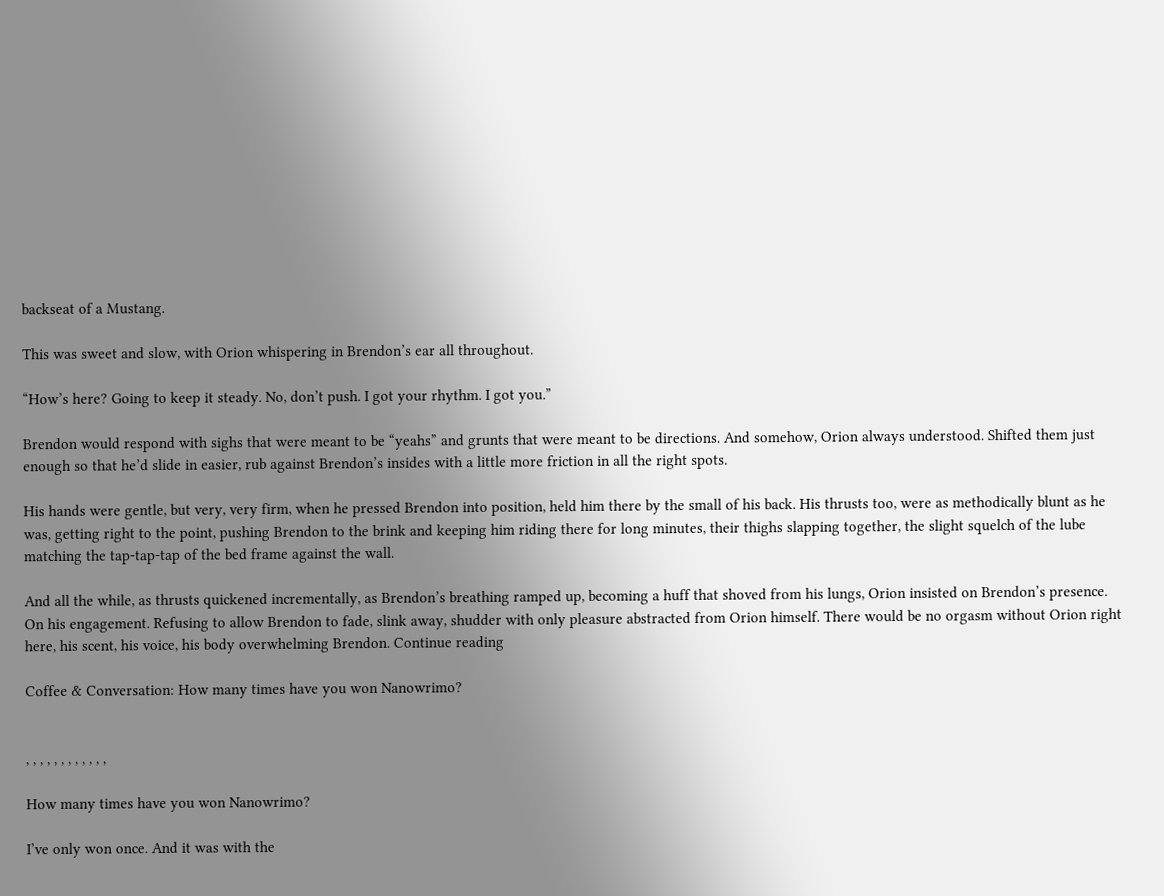backseat of a Mustang.

This was sweet and slow, with Orion whispering in Brendon’s ear all throughout.

“How’s here? Going to keep it steady. No, don’t push. I got your rhythm. I got you.”

Brendon would respond with sighs that were meant to be “yeahs” and grunts that were meant to be directions. And somehow, Orion always understood. Shifted them just enough so that he’d slide in easier, rub against Brendon’s insides with a little more friction in all the right spots.

His hands were gentle, but very, very firm, when he pressed Brendon into position, held him there by the small of his back. His thrusts too, were as methodically blunt as he was, getting right to the point, pushing Brendon to the brink and keeping him riding there for long minutes, their thighs slapping together, the slight squelch of the lube matching the tap-tap-tap of the bed frame against the wall.

And all the while, as thrusts quickened incrementally, as Brendon’s breathing ramped up, becoming a huff that shoved from his lungs, Orion insisted on Brendon’s presence. On his engagement. Refusing to allow Brendon to fade, slink away, shudder with only pleasure abstracted from Orion himself. There would be no orgasm without Orion right here, his scent, his voice, his body overwhelming Brendon. Continue reading

Coffee & Conversation: How many times have you won Nanowrimo?


, , , , , , , , , , , ,

How many times have you won Nanowrimo?

I’ve only won once. And it was with the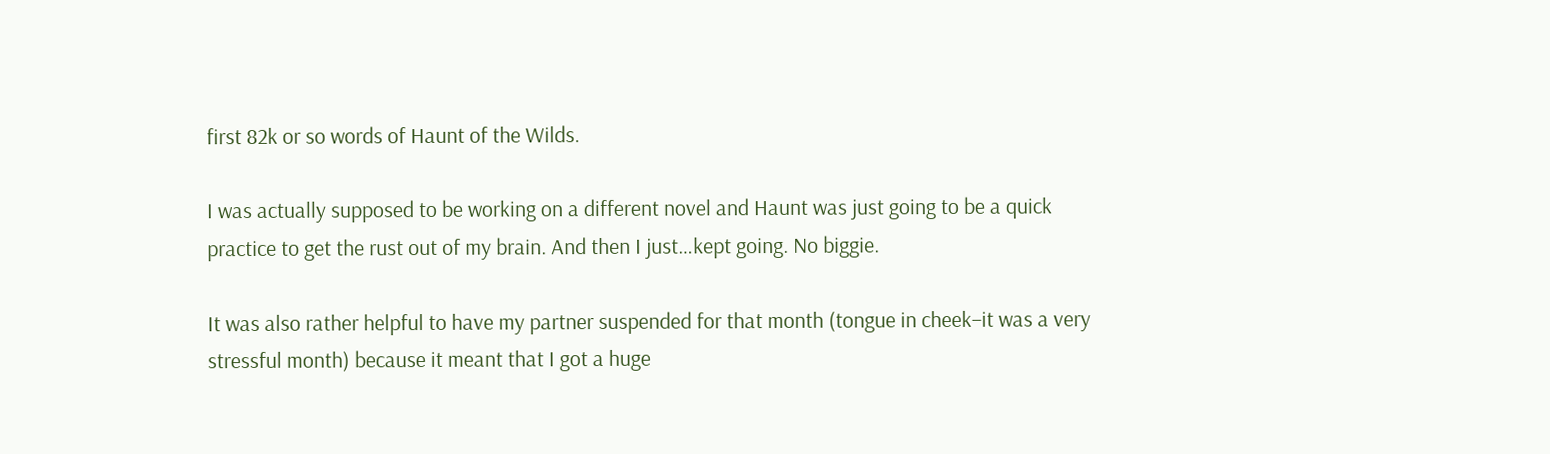first 82k or so words of Haunt of the Wilds.

I was actually supposed to be working on a different novel and Haunt was just going to be a quick practice to get the rust out of my brain. And then I just…kept going. No biggie.

It was also rather helpful to have my partner suspended for that month (tongue in cheek–it was a very stressful month) because it meant that I got a huge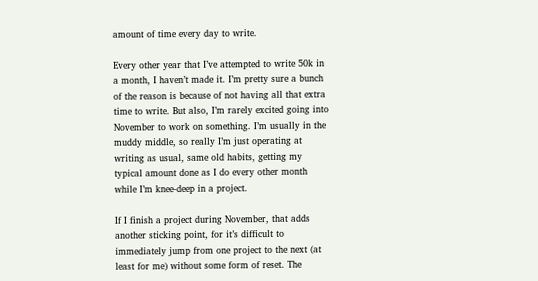amount of time every day to write.

Every other year that I’ve attempted to write 50k in a month, I haven’t made it. I’m pretty sure a bunch of the reason is because of not having all that extra time to write. But also, I’m rarely excited going into November to work on something. I’m usually in the muddy middle, so really I’m just operating at writing as usual, same old habits, getting my typical amount done as I do every other month while I’m knee-deep in a project.

If I finish a project during November, that adds another sticking point, for it’s difficult to immediately jump from one project to the next (at least for me) without some form of reset. The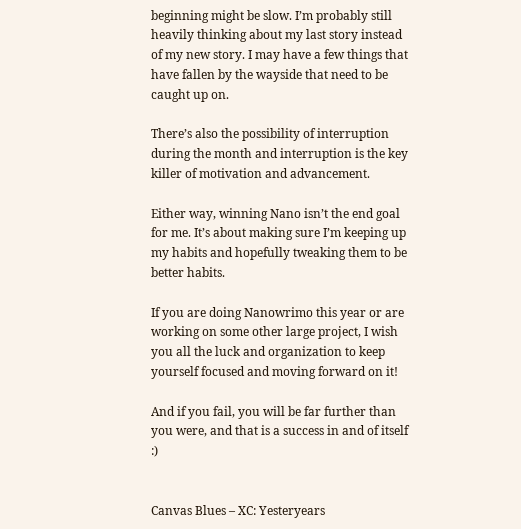beginning might be slow. I’m probably still heavily thinking about my last story instead of my new story. I may have a few things that have fallen by the wayside that need to be caught up on.

There’s also the possibility of interruption during the month and interruption is the key killer of motivation and advancement.

Either way, winning Nano isn’t the end goal for me. It’s about making sure I’m keeping up my habits and hopefully tweaking them to be better habits.

If you are doing Nanowrimo this year or are working on some other large project, I wish you all the luck and organization to keep yourself focused and moving forward on it!

And if you fail, you will be far further than you were, and that is a success in and of itself :)


Canvas Blues – XC: Yesteryears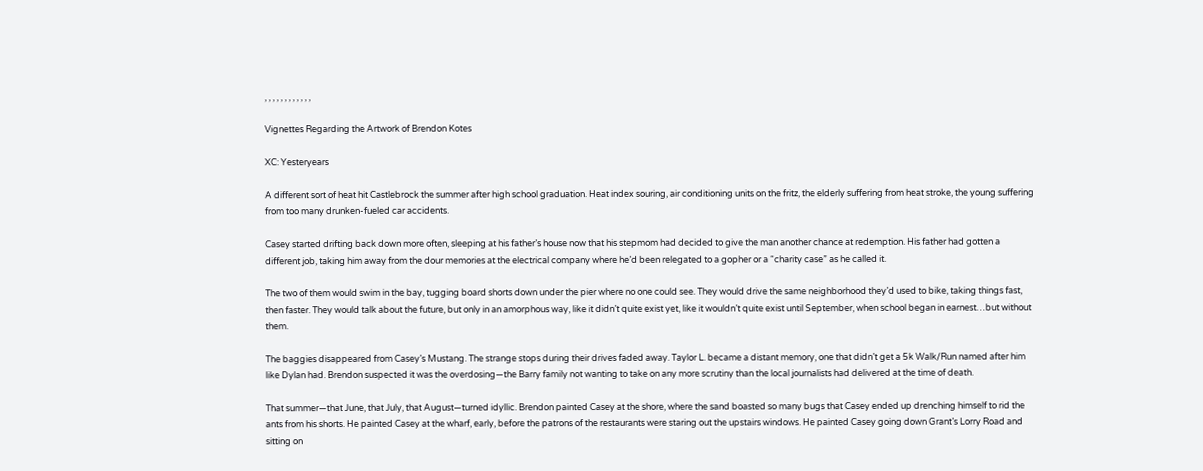, , , , , , , , , , , ,

Vignettes Regarding the Artwork of Brendon Kotes

XC: Yesteryears

A different sort of heat hit Castlebrock the summer after high school graduation. Heat index souring, air conditioning units on the fritz, the elderly suffering from heat stroke, the young suffering from too many drunken-fueled car accidents.

Casey started drifting back down more often, sleeping at his father’s house now that his stepmom had decided to give the man another chance at redemption. His father had gotten a different job, taking him away from the dour memories at the electrical company where he’d been relegated to a gopher or a “charity case” as he called it.

The two of them would swim in the bay, tugging board shorts down under the pier where no one could see. They would drive the same neighborhood they’d used to bike, taking things fast, then faster. They would talk about the future, but only in an amorphous way, like it didn’t quite exist yet, like it wouldn’t quite exist until September, when school began in earnest…but without them.

The baggies disappeared from Casey’s Mustang. The strange stops during their drives faded away. Taylor L. became a distant memory, one that didn’t get a 5k Walk/Run named after him like Dylan had. Brendon suspected it was the overdosing—the Barry family not wanting to take on any more scrutiny than the local journalists had delivered at the time of death.

That summer—that June, that July, that August—turned idyllic. Brendon painted Casey at the shore, where the sand boasted so many bugs that Casey ended up drenching himself to rid the ants from his shorts. He painted Casey at the wharf, early, before the patrons of the restaurants were staring out the upstairs windows. He painted Casey going down Grant’s Lorry Road and sitting on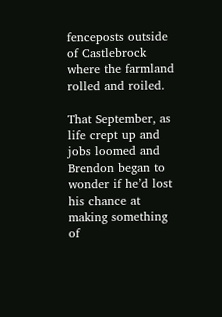fenceposts outside of Castlebrock where the farmland rolled and roiled.

That September, as life crept up and jobs loomed and Brendon began to wonder if he’d lost his chance at making something of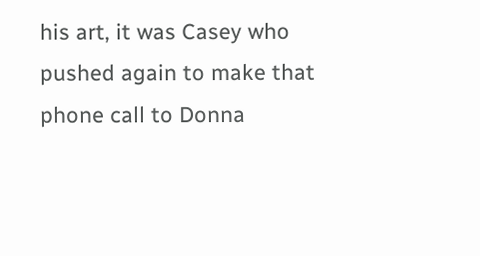his art, it was Casey who pushed again to make that phone call to Donna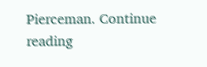Pierceman. Continue reading